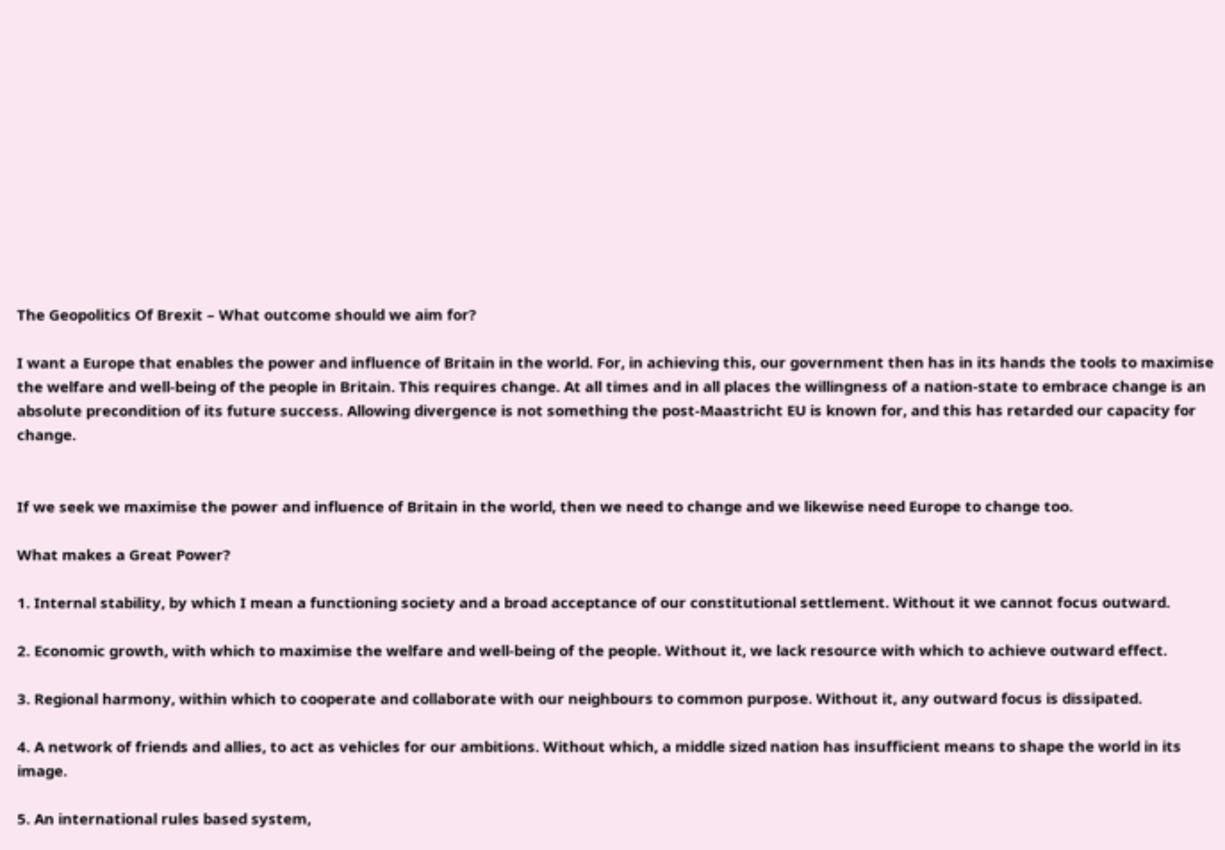The Geopolitics Of Brexit – What outcome should we aim for?

I want a Europe that enables the power and influence of Britain in the world. For, in achieving this, our government then has in its hands the tools to maximise the welfare and well-being of the people in Britain. This requires change. At all times and in all places the willingness of a nation-state to embrace change is an absolute precondition of its future success. Allowing divergence is not something the post-Maastricht EU is known for, and this has retarded our capacity for change.


If we seek we maximise the power and influence of Britain in the world, then we need to change and we likewise need Europe to change too.

What makes a Great Power?

1. Internal stability, by which I mean a functioning society and a broad acceptance of our constitutional settlement. Without it we cannot focus outward.

2. Economic growth, with which to maximise the welfare and well-being of the people. Without it, we lack resource with which to achieve outward effect.

3. Regional harmony, within which to cooperate and collaborate with our neighbours to common purpose. Without it, any outward focus is dissipated.

4. A network of friends and allies, to act as vehicles for our ambitions. Without which, a middle sized nation has insufficient means to shape the world in its image.

5. An international rules based system,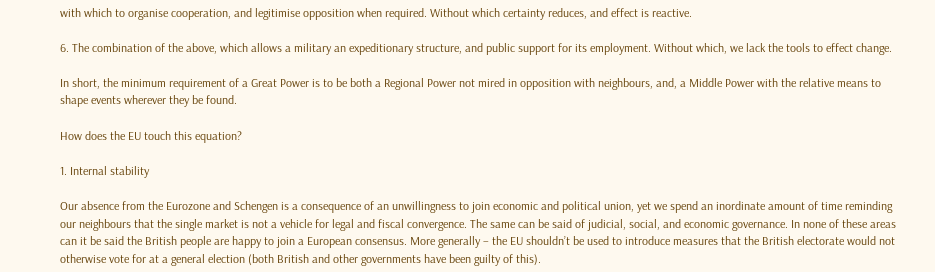with which to organise cooperation, and legitimise opposition when required. Without which certainty reduces, and effect is reactive.

6. The combination of the above, which allows a military an expeditionary structure, and public support for its employment. Without which, we lack the tools to effect change.

In short, the minimum requirement of a Great Power is to be both a Regional Power not mired in opposition with neighbours, and, a Middle Power with the relative means to shape events wherever they be found.

How does the EU touch this equation?

1. Internal stability

Our absence from the Eurozone and Schengen is a consequence of an unwillingness to join economic and political union, yet we spend an inordinate amount of time reminding our neighbours that the single market is not a vehicle for legal and fiscal convergence. The same can be said of judicial, social, and economic governance. In none of these areas can it be said the British people are happy to join a European consensus. More generally – the EU shouldn’t be used to introduce measures that the British electorate would not otherwise vote for at a general election (both British and other governments have been guilty of this).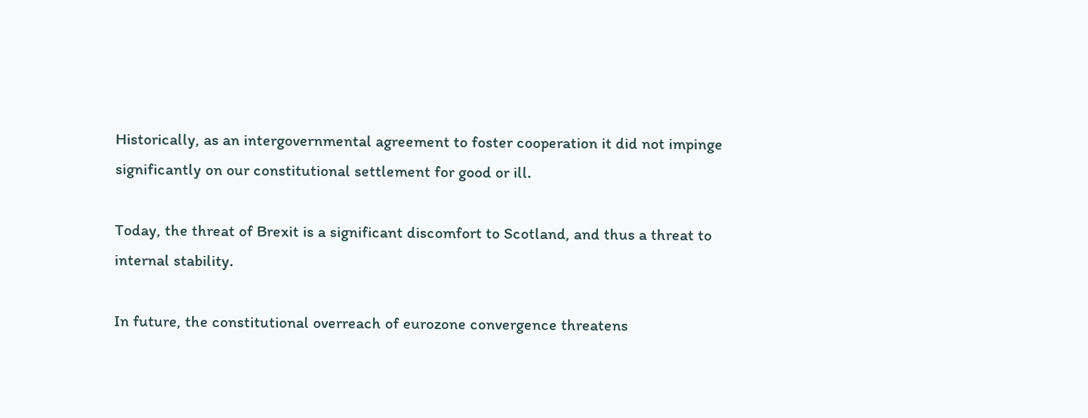Historically, as an intergovernmental agreement to foster cooperation it did not impinge significantly on our constitutional settlement for good or ill.

Today, the threat of Brexit is a significant discomfort to Scotland, and thus a threat to internal stability.

In future, the constitutional overreach of eurozone convergence threatens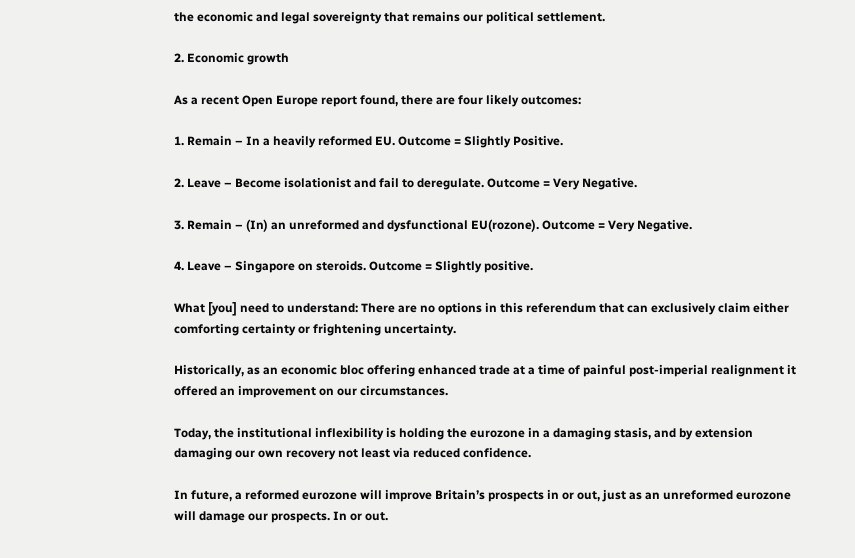the economic and legal sovereignty that remains our political settlement.

2. Economic growth

As a recent Open Europe report found, there are four likely outcomes:

1. Remain – In a heavily reformed EU. Outcome = Slightly Positive.

2. Leave – Become isolationist and fail to deregulate. Outcome = Very Negative.

3. Remain – (In) an unreformed and dysfunctional EU(rozone). Outcome = Very Negative.

4. Leave – Singapore on steroids. Outcome = Slightly positive.

What [you] need to understand: There are no options in this referendum that can exclusively claim either comforting certainty or frightening uncertainty.

Historically, as an economic bloc offering enhanced trade at a time of painful post-imperial realignment it offered an improvement on our circumstances.

Today, the institutional inflexibility is holding the eurozone in a damaging stasis, and by extension damaging our own recovery not least via reduced confidence.

In future, a reformed eurozone will improve Britain’s prospects in or out, just as an unreformed eurozone will damage our prospects. In or out.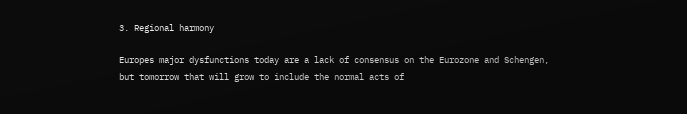3. Regional harmony

Europes major dysfunctions today are a lack of consensus on the Eurozone and Schengen, but tomorrow that will grow to include the normal acts of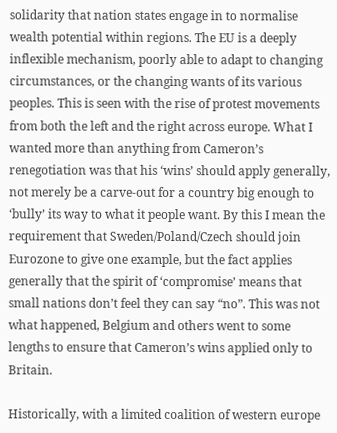solidarity that nation states engage in to normalise wealth potential within regions. The EU is a deeply inflexible mechanism, poorly able to adapt to changing circumstances, or the changing wants of its various peoples. This is seen with the rise of protest movements from both the left and the right across europe. What I wanted more than anything from Cameron’s renegotiation was that his ‘wins’ should apply generally, not merely be a carve-out for a country big enough to ‘bully’ its way to what it people want. By this I mean the requirement that Sweden/Poland/Czech should join Eurozone to give one example, but the fact applies generally that the spirit of ‘compromise’ means that small nations don’t feel they can say “no”. This was not what happened, Belgium and others went to some lengths to ensure that Cameron’s wins applied only to Britain.

Historically, with a limited coalition of western europe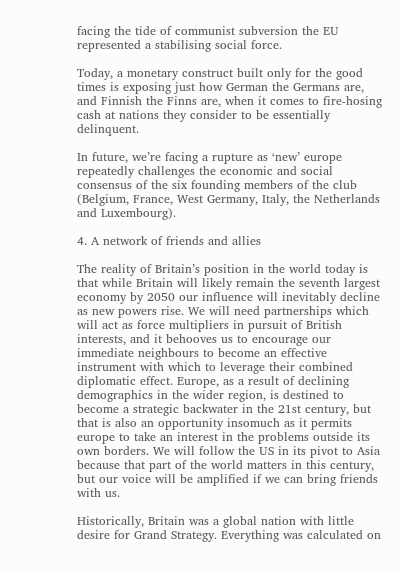facing the tide of communist subversion the EU represented a stabilising social force.

Today, a monetary construct built only for the good times is exposing just how German the Germans are, and Finnish the Finns are, when it comes to fire-hosing cash at nations they consider to be essentially delinquent.

In future, we’re facing a rupture as ‘new’ europe repeatedly challenges the economic and social consensus of the six founding members of the club (Belgium, France, West Germany, Italy, the Netherlands and Luxembourg).

4. A network of friends and allies

The reality of Britain’s position in the world today is that while Britain will likely remain the seventh largest economy by 2050 our influence will inevitably decline as new powers rise. We will need partnerships which will act as force multipliers in pursuit of British interests, and it behooves us to encourage our immediate neighbours to become an effective instrument with which to leverage their combined diplomatic effect. Europe, as a result of declining demographics in the wider region, is destined to become a strategic backwater in the 21st century, but that is also an opportunity insomuch as it permits europe to take an interest in the problems outside its own borders. We will follow the US in its pivot to Asia because that part of the world matters in this century, but our voice will be amplified if we can bring friends with us.

Historically, Britain was a global nation with little desire for Grand Strategy. Everything was calculated on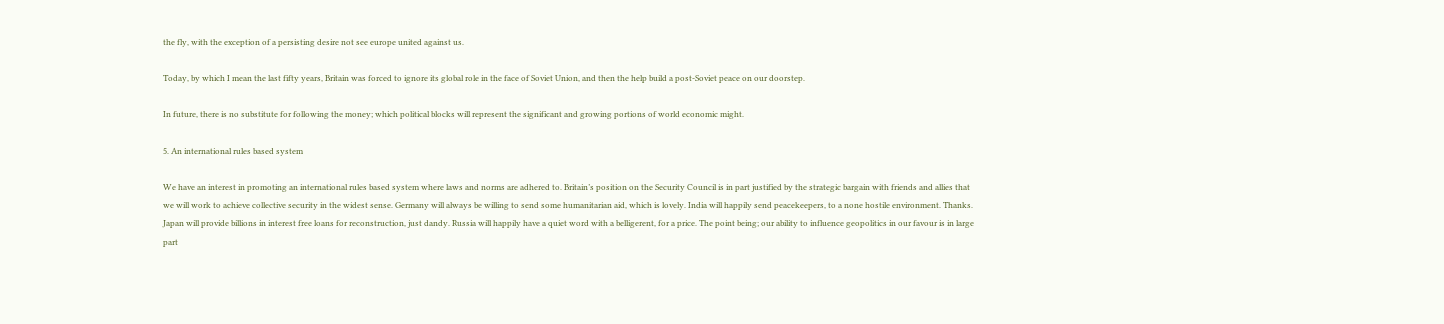the fly, with the exception of a persisting desire not see europe united against us.

Today, by which I mean the last fifty years, Britain was forced to ignore its global role in the face of Soviet Union, and then the help build a post-Soviet peace on our doorstep.

In future, there is no substitute for following the money; which political blocks will represent the significant and growing portions of world economic might.

5. An international rules based system

We have an interest in promoting an international rules based system where laws and norms are adhered to. Britain’s position on the Security Council is in part justified by the strategic bargain with friends and allies that we will work to achieve collective security in the widest sense. Germany will always be willing to send some humanitarian aid, which is lovely. India will happily send peacekeepers, to a none hostile environment. Thanks. Japan will provide billions in interest free loans for reconstruction, just dandy. Russia will happily have a quiet word with a belligerent, for a price. The point being; our ability to influence geopolitics in our favour is in large part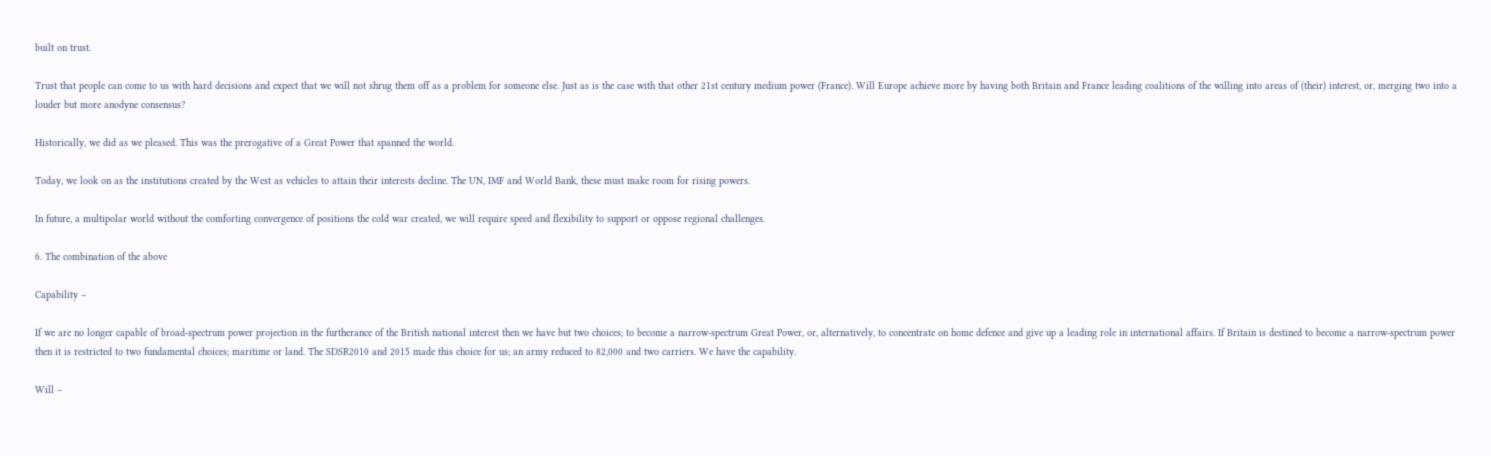built on trust.

Trust that people can come to us with hard decisions and expect that we will not shrug them off as a problem for someone else. Just as is the case with that other 21st century medium power (France). Will Europe achieve more by having both Britain and France leading coalitions of the willing into areas of (their) interest, or, merging two into a louder but more anodyne consensus?

Historically, we did as we pleased. This was the prerogative of a Great Power that spanned the world.

Today, we look on as the institutions created by the West as vehicles to attain their interests decline. The UN, IMF and World Bank, these must make room for rising powers.

In future, a multipolar world without the comforting convergence of positions the cold war created, we will require speed and flexibility to support or oppose regional challenges.

6. The combination of the above

Capability –

If we are no longer capable of broad-spectrum power projection in the furtherance of the British national interest then we have but two choices; to become a narrow-spectrum Great Power, or, alternatively, to concentrate on home defence and give up a leading role in international affairs. If Britain is destined to become a narrow-spectrum power then it is restricted to two fundamental choices; maritime or land. The SDSR2010 and 2015 made this choice for us; an army reduced to 82,000 and two carriers. We have the capability.

Will –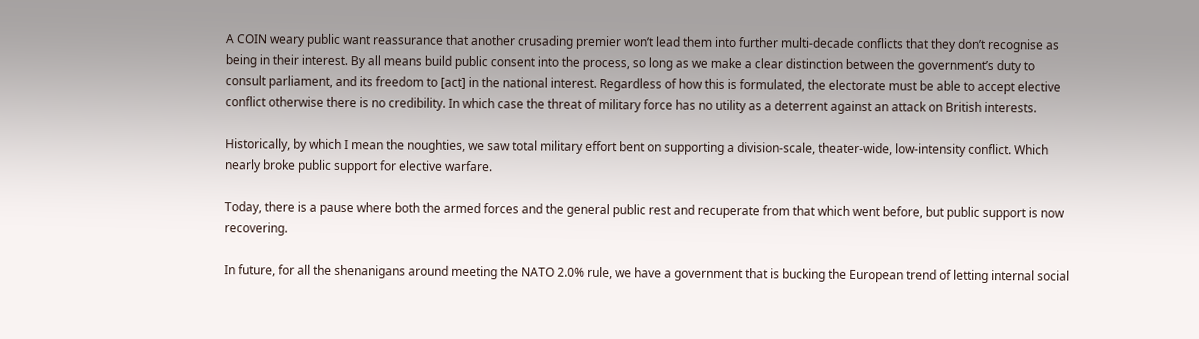A COIN weary public want reassurance that another crusading premier won’t lead them into further multi-decade conflicts that they don’t recognise as being in their interest. By all means build public consent into the process, so long as we make a clear distinction between the government’s duty to consult parliament, and its freedom to [act] in the national interest. Regardless of how this is formulated, the electorate must be able to accept elective conflict otherwise there is no credibility. In which case the threat of military force has no utility as a deterrent against an attack on British interests.

Historically, by which I mean the noughties, we saw total military effort bent on supporting a division-scale, theater-wide, low-intensity conflict. Which nearly broke public support for elective warfare.

Today, there is a pause where both the armed forces and the general public rest and recuperate from that which went before, but public support is now recovering.

In future, for all the shenanigans around meeting the NATO 2.0% rule, we have a government that is bucking the European trend of letting internal social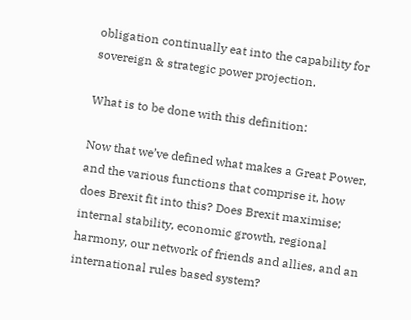obligation continually eat into the capability for sovereign & strategic power projection.

What is to be done with this definition:

Now that we’ve defined what makes a Great Power, and the various functions that comprise it, how does Brexit fit into this? Does Brexit maximise; internal stability, economic growth, regional harmony, our network of friends and allies, and an international rules based system?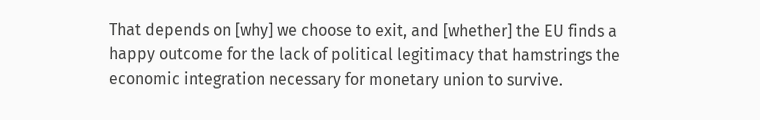That depends on [why] we choose to exit, and [whether] the EU finds a happy outcome for the lack of political legitimacy that hamstrings the economic integration necessary for monetary union to survive.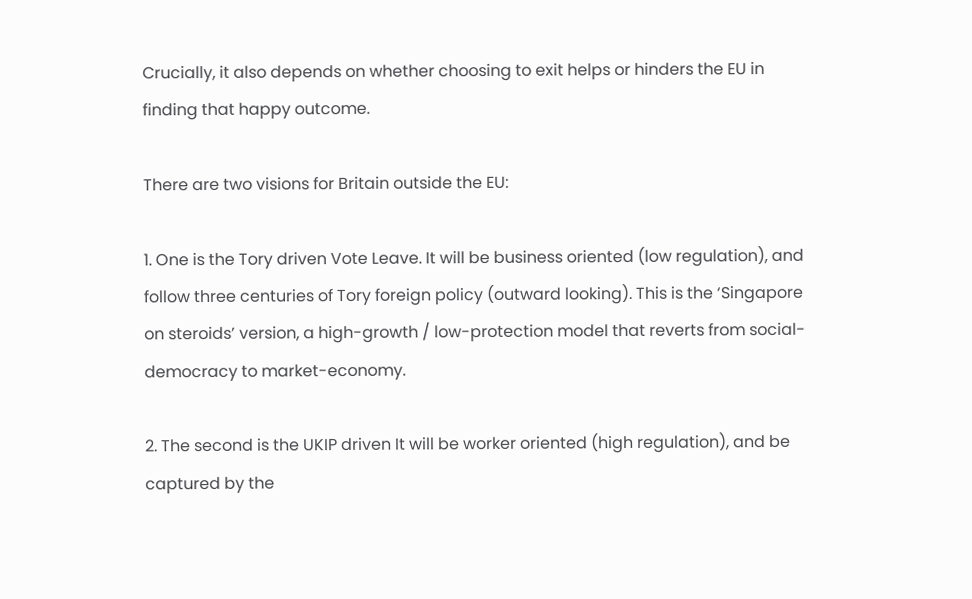Crucially, it also depends on whether choosing to exit helps or hinders the EU in finding that happy outcome.

There are two visions for Britain outside the EU:

1. One is the Tory driven Vote Leave. It will be business oriented (low regulation), and follow three centuries of Tory foreign policy (outward looking). This is the ‘Singapore on steroids’ version, a high-growth / low-protection model that reverts from social-democracy to market-economy.

2. The second is the UKIP driven It will be worker oriented (high regulation), and be captured by the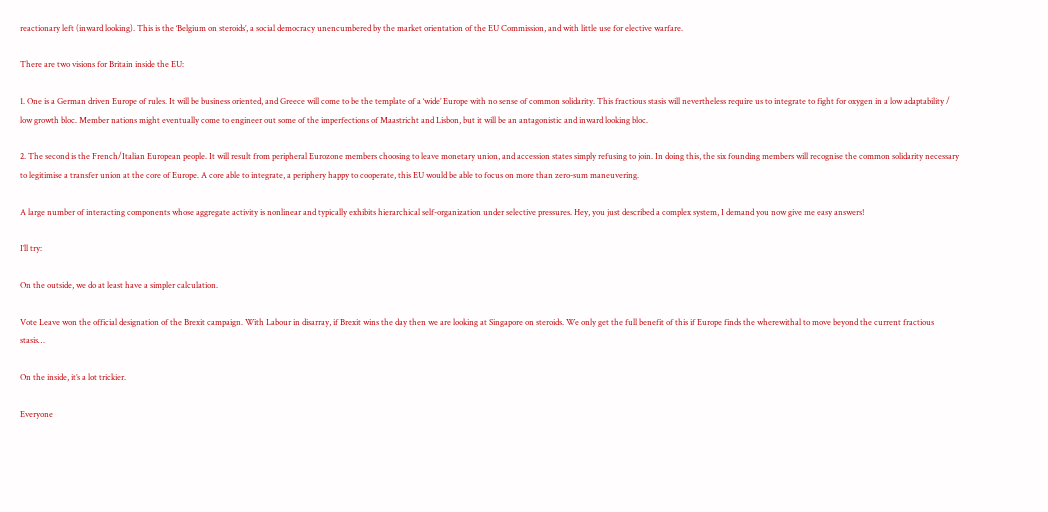reactionary left (inward looking). This is the ‘Belgium on steroids’, a social democracy unencumbered by the market orientation of the EU Commission, and with little use for elective warfare.

There are two visions for Britain inside the EU:

1. One is a German driven Europe of rules. It will be business oriented, and Greece will come to be the template of a ‘wide’ Europe with no sense of common solidarity. This fractious stasis will nevertheless require us to integrate to fight for oxygen in a low adaptability / low growth bloc. Member nations might eventually come to engineer out some of the imperfections of Maastricht and Lisbon, but it will be an antagonistic and inward looking bloc.

2. The second is the French/Italian European people. It will result from peripheral Eurozone members choosing to leave monetary union, and accession states simply refusing to join. In doing this, the six founding members will recognise the common solidarity necessary to legitimise a transfer union at the core of Europe. A core able to integrate, a periphery happy to cooperate, this EU would be able to focus on more than zero-sum maneuvering.

A large number of interacting components whose aggregate activity is nonlinear and typically exhibits hierarchical self-organization under selective pressures. Hey, you just described a complex system, I demand you now give me easy answers!

I’ll try:

On the outside, we do at least have a simpler calculation.

Vote Leave won the official designation of the Brexit campaign. With Labour in disarray, if Brexit wins the day then we are looking at Singapore on steroids. We only get the full benefit of this if Europe finds the wherewithal to move beyond the current fractious stasis…

On the inside, it’s a lot trickier.

Everyone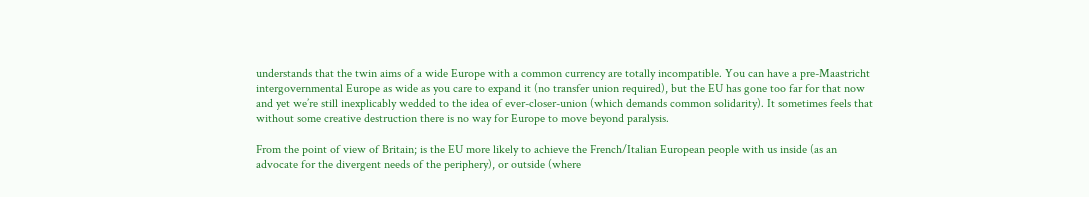understands that the twin aims of a wide Europe with a common currency are totally incompatible. You can have a pre-Maastricht intergovernmental Europe as wide as you care to expand it (no transfer union required), but the EU has gone too far for that now and yet we’re still inexplicably wedded to the idea of ever-closer-union (which demands common solidarity). It sometimes feels that without some creative destruction there is no way for Europe to move beyond paralysis.

From the point of view of Britain; is the EU more likely to achieve the French/Italian European people with us inside (as an advocate for the divergent needs of the periphery), or outside (where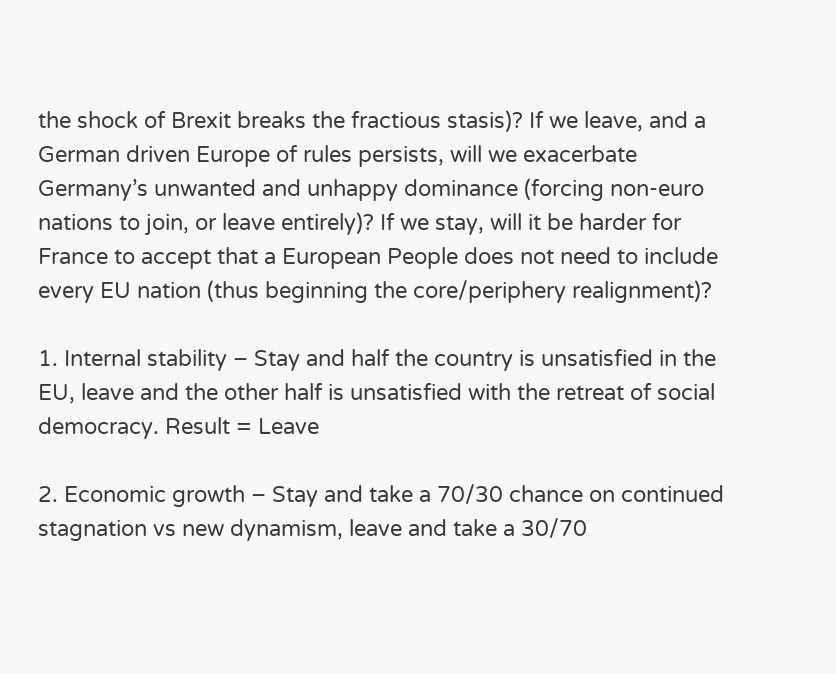the shock of Brexit breaks the fractious stasis)? If we leave, and a German driven Europe of rules persists, will we exacerbate Germany’s unwanted and unhappy dominance (forcing non-euro nations to join, or leave entirely)? If we stay, will it be harder for France to accept that a European People does not need to include every EU nation (thus beginning the core/periphery realignment)?

1. Internal stability – Stay and half the country is unsatisfied in the EU, leave and the other half is unsatisfied with the retreat of social democracy. Result = Leave

2. Economic growth – Stay and take a 70/30 chance on continued stagnation vs new dynamism, leave and take a 30/70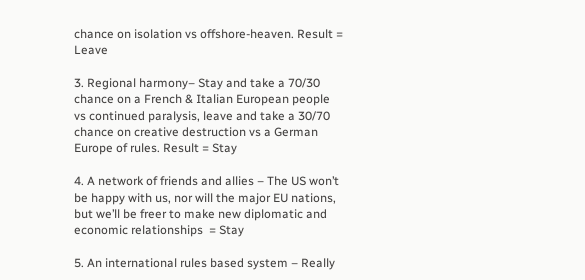chance on isolation vs offshore-heaven. Result = Leave

3. Regional harmony– Stay and take a 70/30 chance on a French & Italian European people vs continued paralysis, leave and take a 30/70 chance on creative destruction vs a German Europe of rules. Result = Stay

4. A network of friends and allies – The US won’t be happy with us, nor will the major EU nations, but we’ll be freer to make new diplomatic and economic relationships  = Stay

5. An international rules based system – Really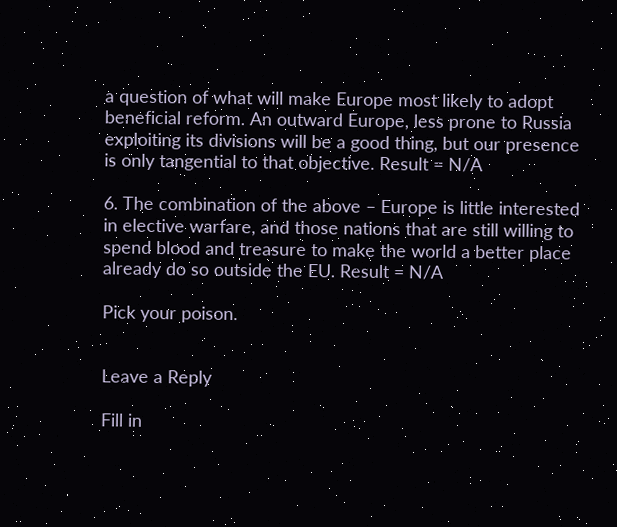a question of what will make Europe most likely to adopt beneficial reform. An outward Europe, less prone to Russia exploiting its divisions will be a good thing, but our presence is only tangential to that objective. Result = N/A

6. The combination of the above – Europe is little interested in elective warfare, and those nations that are still willing to spend blood and treasure to make the world a better place already do so outside the EU. Result = N/A

Pick your poison.


Leave a Reply

Fill in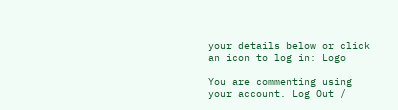your details below or click an icon to log in: Logo

You are commenting using your account. Log Out /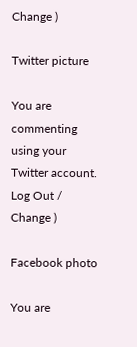Change )

Twitter picture

You are commenting using your Twitter account. Log Out /  Change )

Facebook photo

You are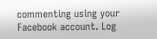commenting using your Facebook account. Log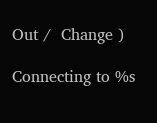Out /  Change )

Connecting to %s